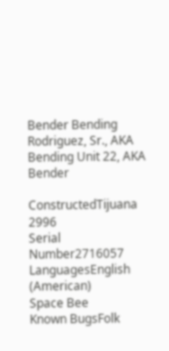Bender Bending Rodriguez, Sr., AKA Bending Unit 22, AKA Bender

ConstructedTijuana 2996
Serial Number2716057
LanguagesEnglish (American)
Space Bee
Known BugsFolk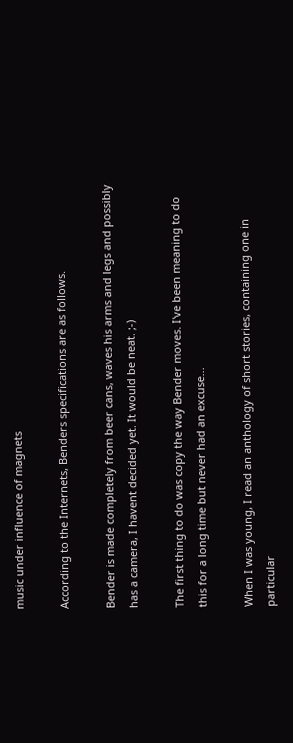music under influence of magnets

According to the Internets, Benders specifications are as follows.

Bender is made completely from beer cans, waves his arms and legs and possibly has a camera, I havent decided yet. It would be neat. ;-)

The first thing to do was copy the way Bender moves. I've been meaning to do this for a long time but never had an excuse...

When I was young, I read an anthology of short stories, containing one in particular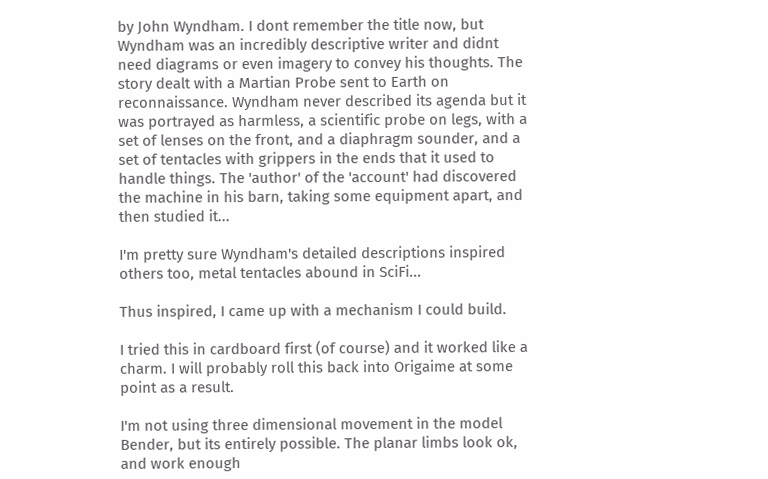by John Wyndham. I dont remember the title now, but Wyndham was an incredibly descriptive writer and didnt need diagrams or even imagery to convey his thoughts. The story dealt with a Martian Probe sent to Earth on reconnaissance. Wyndham never described its agenda but it was portrayed as harmless, a scientific probe on legs, with a set of lenses on the front, and a diaphragm sounder, and a set of tentacles with grippers in the ends that it used to handle things. The 'author' of the 'account' had discovered the machine in his barn, taking some equipment apart, and then studied it...

I'm pretty sure Wyndham's detailed descriptions inspired others too, metal tentacles abound in SciFi...

Thus inspired, I came up with a mechanism I could build.

I tried this in cardboard first (of course) and it worked like a charm. I will probably roll this back into Origaime at some point as a result.

I'm not using three dimensional movement in the model Bender, but its entirely possible. The planar limbs look ok, and work enough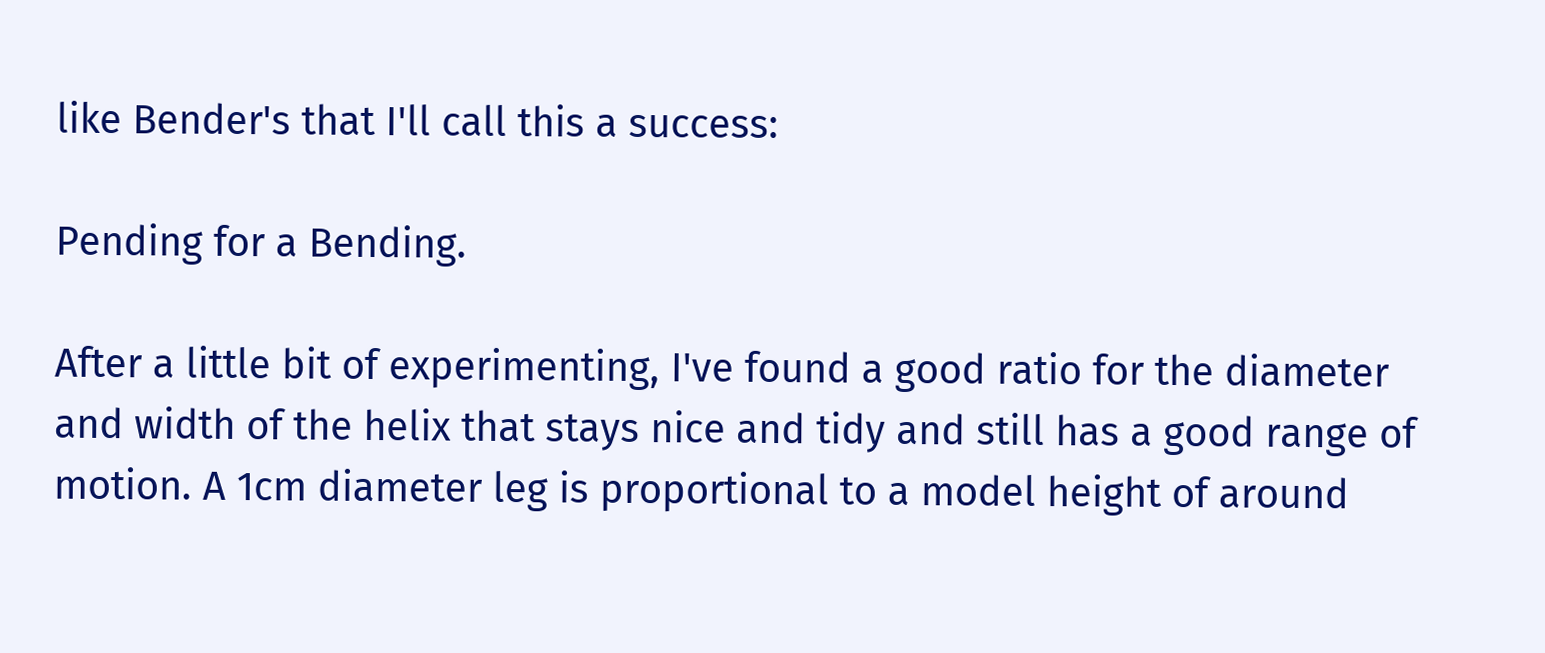like Bender's that I'll call this a success:

Pending for a Bending.

After a little bit of experimenting, I've found a good ratio for the diameter and width of the helix that stays nice and tidy and still has a good range of motion. A 1cm diameter leg is proportional to a model height of around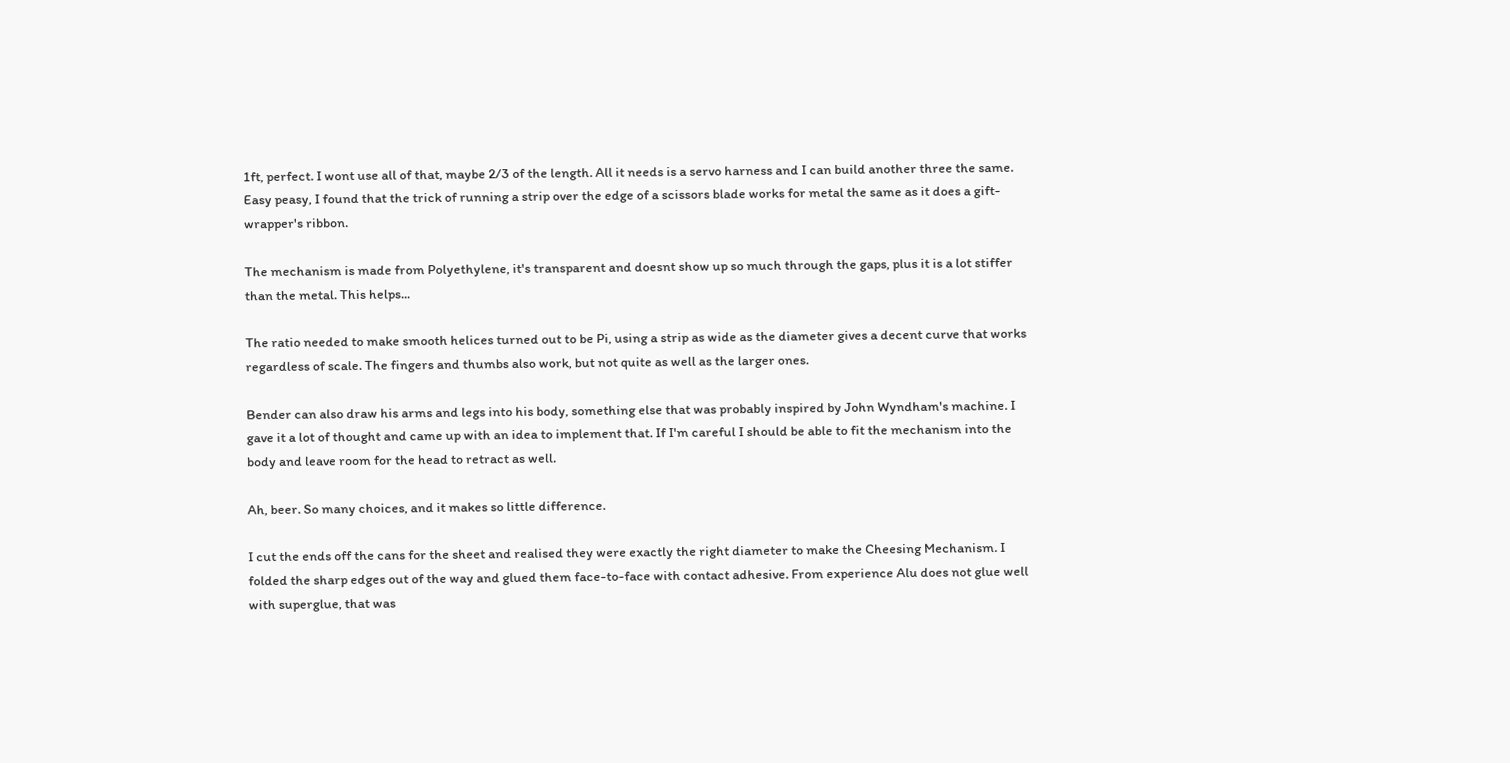1ft, perfect. I wont use all of that, maybe 2/3 of the length. All it needs is a servo harness and I can build another three the same. Easy peasy, I found that the trick of running a strip over the edge of a scissors blade works for metal the same as it does a gift-wrapper's ribbon.

The mechanism is made from Polyethylene, it's transparent and doesnt show up so much through the gaps, plus it is a lot stiffer than the metal. This helps...

The ratio needed to make smooth helices turned out to be Pi, using a strip as wide as the diameter gives a decent curve that works regardless of scale. The fingers and thumbs also work, but not quite as well as the larger ones.

Bender can also draw his arms and legs into his body, something else that was probably inspired by John Wyndham's machine. I gave it a lot of thought and came up with an idea to implement that. If I'm careful I should be able to fit the mechanism into the body and leave room for the head to retract as well.

Ah, beer. So many choices, and it makes so little difference.

I cut the ends off the cans for the sheet and realised they were exactly the right diameter to make the Cheesing Mechanism. I folded the sharp edges out of the way and glued them face-to-face with contact adhesive. From experience Alu does not glue well with superglue, that was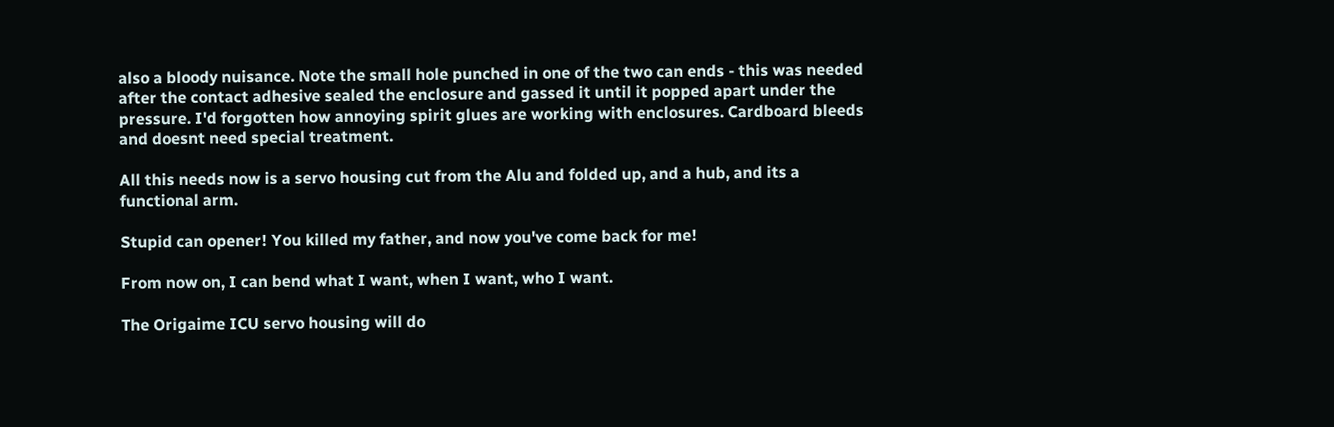also a bloody nuisance. Note the small hole punched in one of the two can ends - this was needed after the contact adhesive sealed the enclosure and gassed it until it popped apart under the pressure. I'd forgotten how annoying spirit glues are working with enclosures. Cardboard bleeds and doesnt need special treatment.

All this needs now is a servo housing cut from the Alu and folded up, and a hub, and its a functional arm.

Stupid can opener! You killed my father, and now you've come back for me!

From now on, I can bend what I want, when I want, who I want.

The Origaime ICU servo housing will do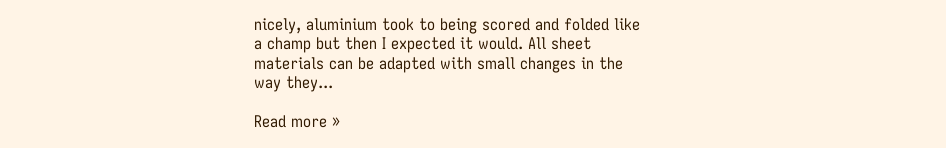nicely, aluminium took to being scored and folded like a champ but then I expected it would. All sheet materials can be adapted with small changes in the way they...

Read more »